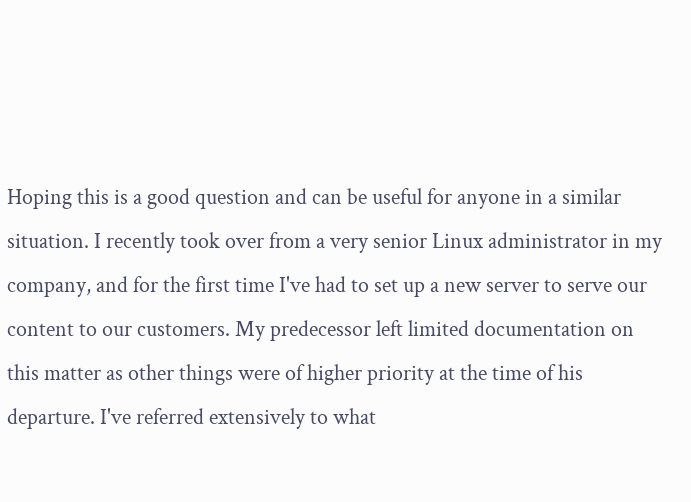Hoping this is a good question and can be useful for anyone in a similar situation. I recently took over from a very senior Linux administrator in my company, and for the first time I've had to set up a new server to serve our content to our customers. My predecessor left limited documentation on this matter as other things were of higher priority at the time of his departure. I've referred extensively to what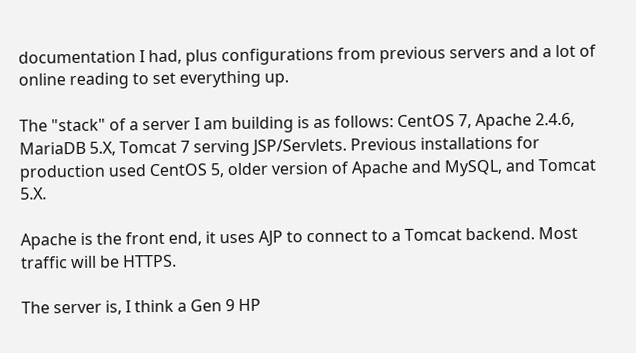documentation I had, plus configurations from previous servers and a lot of online reading to set everything up.

The "stack" of a server I am building is as follows: CentOS 7, Apache 2.4.6, MariaDB 5.X, Tomcat 7 serving JSP/Servlets. Previous installations for production used CentOS 5, older version of Apache and MySQL, and Tomcat 5.X.

Apache is the front end, it uses AJP to connect to a Tomcat backend. Most traffic will be HTTPS.

The server is, I think a Gen 9 HP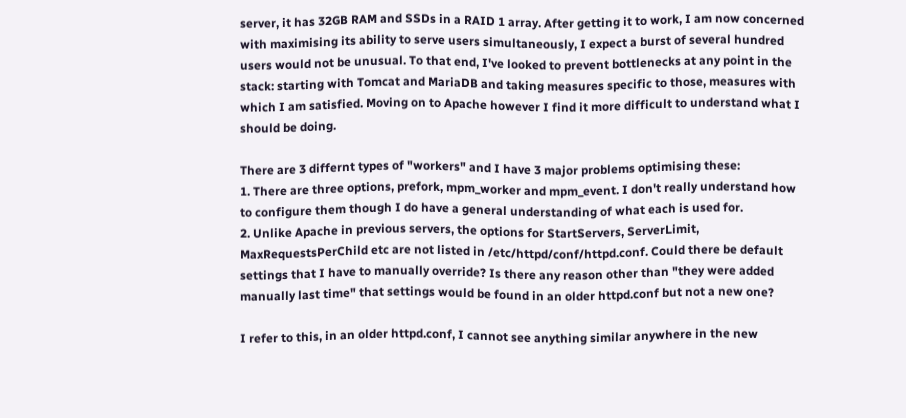server, it has 32GB RAM and SSDs in a RAID 1 array. After getting it to work, I am now concerned with maximising its ability to serve users simultaneously, I expect a burst of several hundred users would not be unusual. To that end, I've looked to prevent bottlenecks at any point in the stack: starting with Tomcat and MariaDB and taking measures specific to those, measures with which I am satisfied. Moving on to Apache however I find it more difficult to understand what I should be doing.

There are 3 differnt types of "workers" and I have 3 major problems optimising these:
1. There are three options, prefork, mpm_worker and mpm_event. I don't really understand how to configure them though I do have a general understanding of what each is used for.
2. Unlike Apache in previous servers, the options for StartServers, ServerLimit, MaxRequestsPerChild etc are not listed in /etc/httpd/conf/httpd.conf. Could there be default settings that I have to manually override? Is there any reason other than "they were added manually last time" that settings would be found in an older httpd.conf but not a new one?

I refer to this, in an older httpd.conf, I cannot see anything similar anywhere in the new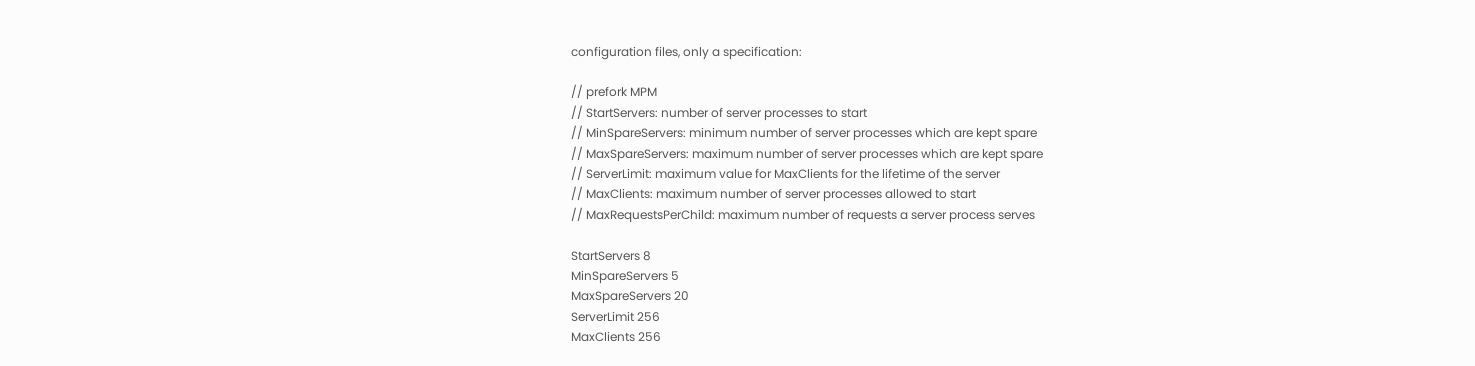configuration files, only a specification:

// prefork MPM
// StartServers: number of server processes to start
// MinSpareServers: minimum number of server processes which are kept spare
// MaxSpareServers: maximum number of server processes which are kept spare
// ServerLimit: maximum value for MaxClients for the lifetime of the server
// MaxClients: maximum number of server processes allowed to start
// MaxRequestsPerChild: maximum number of requests a server process serves

StartServers 8
MinSpareServers 5
MaxSpareServers 20
ServerLimit 256
MaxClients 256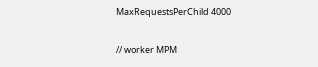MaxRequestsPerChild 4000

// worker MPM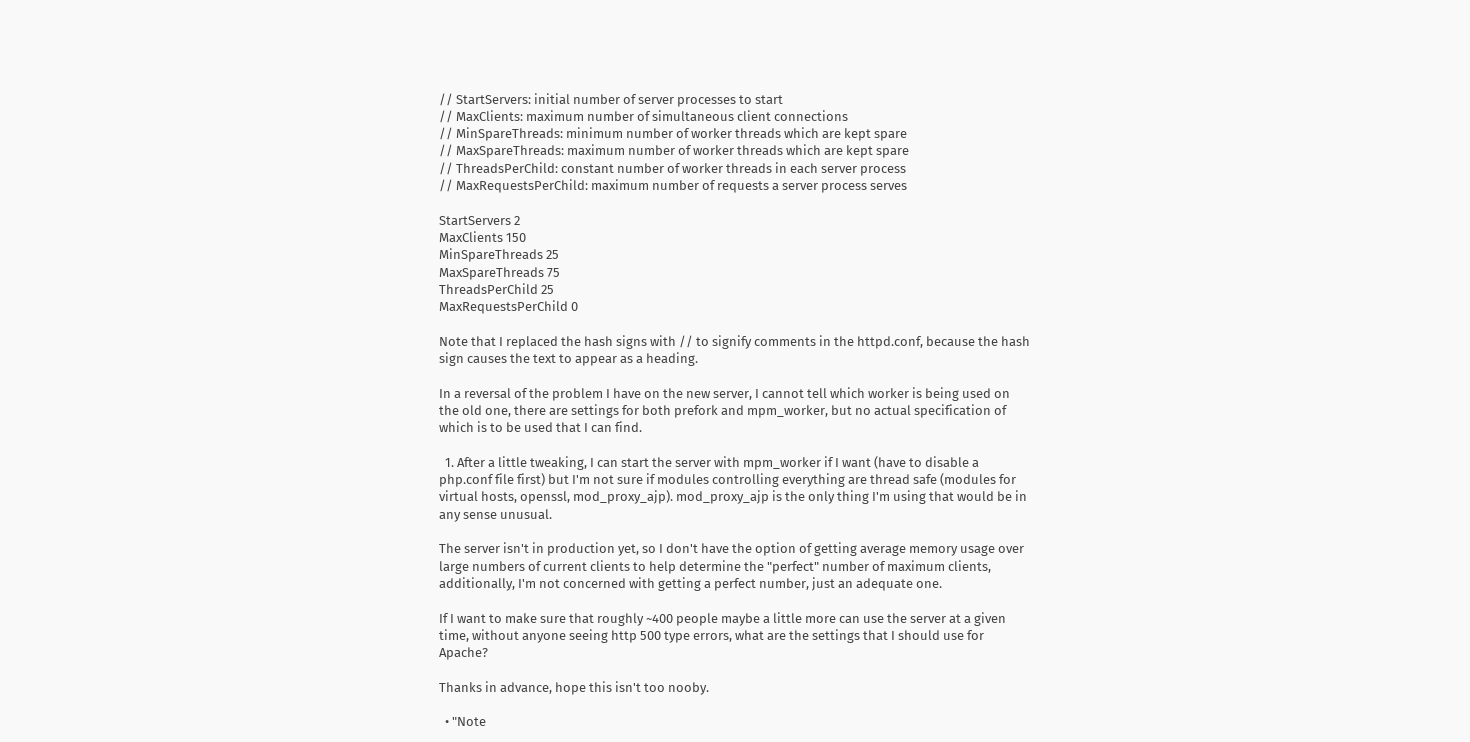// StartServers: initial number of server processes to start
// MaxClients: maximum number of simultaneous client connections
// MinSpareThreads: minimum number of worker threads which are kept spare
// MaxSpareThreads: maximum number of worker threads which are kept spare
// ThreadsPerChild: constant number of worker threads in each server process
// MaxRequestsPerChild: maximum number of requests a server process serves

StartServers 2
MaxClients 150
MinSpareThreads 25
MaxSpareThreads 75
ThreadsPerChild 25
MaxRequestsPerChild 0

Note that I replaced the hash signs with // to signify comments in the httpd.conf, because the hash sign causes the text to appear as a heading.

In a reversal of the problem I have on the new server, I cannot tell which worker is being used on the old one, there are settings for both prefork and mpm_worker, but no actual specification of which is to be used that I can find.

  1. After a little tweaking, I can start the server with mpm_worker if I want (have to disable a php.conf file first) but I'm not sure if modules controlling everything are thread safe (modules for virtual hosts, openssl, mod_proxy_ajp). mod_proxy_ajp is the only thing I'm using that would be in any sense unusual.

The server isn't in production yet, so I don't have the option of getting average memory usage over large numbers of current clients to help determine the "perfect" number of maximum clients, additionally, I'm not concerned with getting a perfect number, just an adequate one.

If I want to make sure that roughly ~400 people maybe a little more can use the server at a given time, without anyone seeing http 500 type errors, what are the settings that I should use for Apache?

Thanks in advance, hope this isn't too nooby.

  • "Note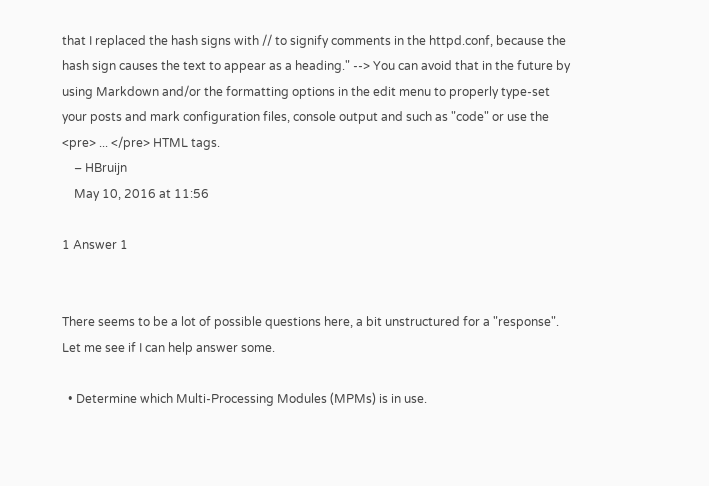that I replaced the hash signs with // to signify comments in the httpd.conf, because the hash sign causes the text to appear as a heading." --> You can avoid that in the future by using Markdown and/or the formatting options in the edit menu to properly type-set your posts and mark configuration files, console output and such as "code" or use the <pre> ... </pre> HTML tags.
    – HBruijn
    May 10, 2016 at 11:56

1 Answer 1


There seems to be a lot of possible questions here, a bit unstructured for a "response". Let me see if I can help answer some.

  • Determine which Multi-Processing Modules (MPMs) is in use.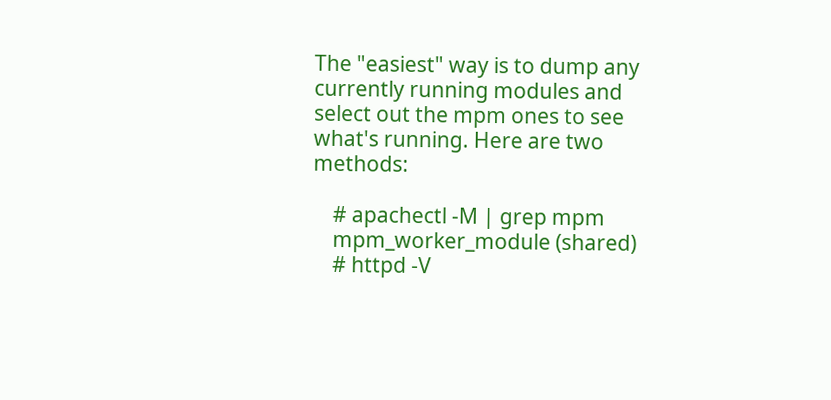The "easiest" way is to dump any currently running modules and select out the mpm ones to see what's running. Here are two methods:

    # apachectl -M | grep mpm
    mpm_worker_module (shared)
    # httpd -V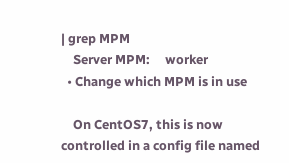| grep MPM
    Server MPM:     worker
  • Change which MPM is in use

    On CentOS7, this is now controlled in a config file named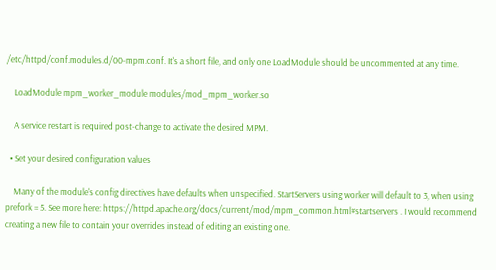/etc/httpd/conf.modules.d/00-mpm.conf. It's a short file, and only one LoadModule should be uncommented at any time.

    LoadModule mpm_worker_module modules/mod_mpm_worker.so

    A service restart is required post-change to activate the desired MPM.

  • Set your desired configuration values

    Many of the module's config directives have defaults when unspecified. StartServers using worker will default to 3, when using prefork = 5. See more here: https://httpd.apache.org/docs/current/mod/mpm_common.html#startservers . I would recommend creating a new file to contain your overrides instead of editing an existing one.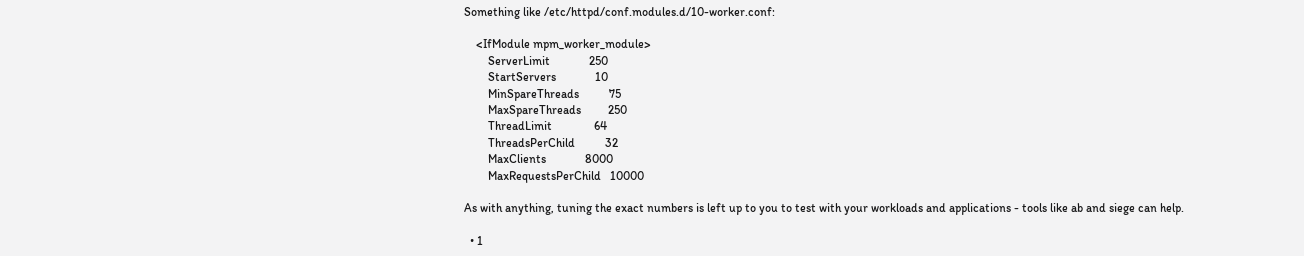Something like /etc/httpd/conf.modules.d/10-worker.conf:

    <IfModule mpm_worker_module>
        ServerLimit             250
        StartServers             10
        MinSpareThreads          75
        MaxSpareThreads         250
        ThreadLimit              64
        ThreadsPerChild          32
        MaxClients             8000
        MaxRequestsPerChild   10000

As with anything, tuning the exact numbers is left up to you to test with your workloads and applications - tools like ab and siege can help.

  • 1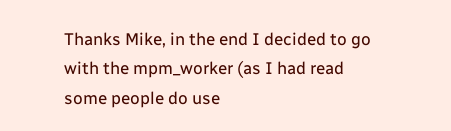Thanks Mike, in the end I decided to go with the mpm_worker (as I had read some people do use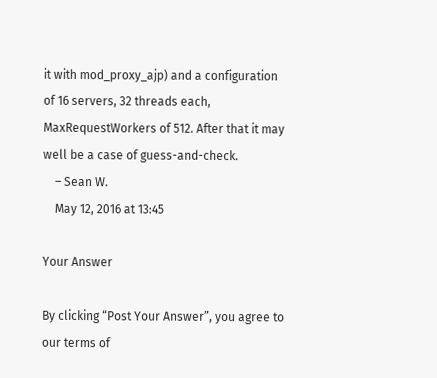it with mod_proxy_ajp) and a configuration of 16 servers, 32 threads each, MaxRequestWorkers of 512. After that it may well be a case of guess-and-check.
    – Sean W.
    May 12, 2016 at 13:45

Your Answer

By clicking “Post Your Answer”, you agree to our terms of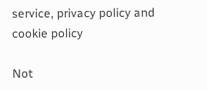service, privacy policy and cookie policy

Not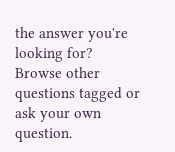the answer you're looking for? Browse other questions tagged or ask your own question.